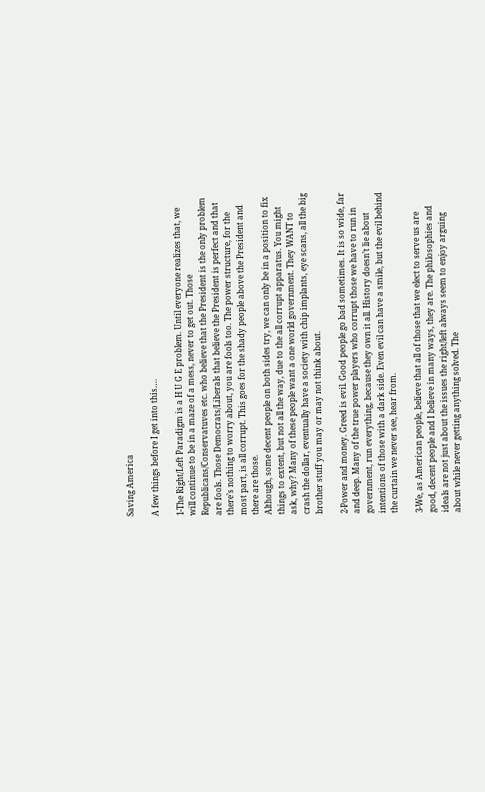Saving America

A few things before I get into this….

1-The Right/Left Paradigm is a H U G E problem. Until everyone realizes that, we will continue to be in a maze of a mess, never to get out. Those Republicans/Conservatuves etc. who believe that the President is the only problem are fools. Those Democrats/Liberals that believe the President is perfect and that there’s nothing to worry about, you are fools too. The power structure, for the most part, is all corrupt. This goes for the shady people above the President and there are those.
Although, some decent people on both sides try, we can only be in a position to fix things to extent, but not all the way, due to the all corrupt apparatus. You might ask, why? Many of these people want a one world government. They WANT to crash the dollar, eventually have a society with chip implants, eye scans, all the big brother stuff you may or may not think about.

2-Power and money. Greed is evil. Good people go bad sometimes. It is so wide, far and deep. Many of the true power players who corrupt those we have to run in government, run everything, because they own it all. History doesn’t lie about intentions of those with a dark side. Even evil can have a smile, but the evil behind the curtain we never see, hear from.

3-We, as American people, believe that all of those that we elect to serve us are good, decent people and I believe in many ways, they are. The philosophies and ideals are not just about the issues the right/left always seem to enjoy arguing about while never getting anything solved. The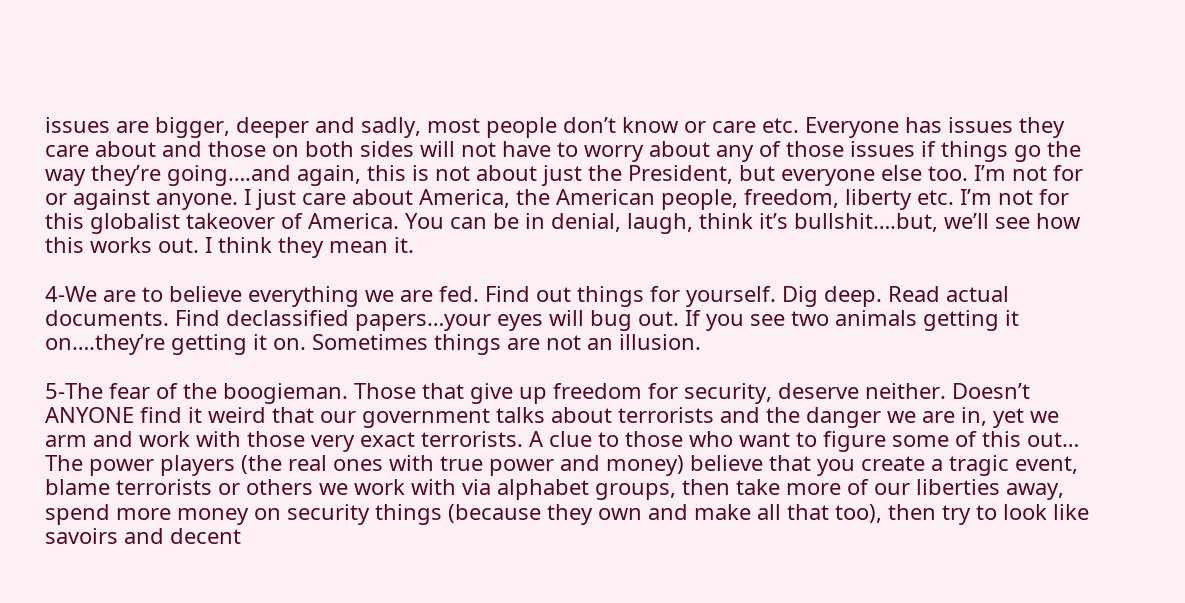issues are bigger, deeper and sadly, most people don’t know or care etc. Everyone has issues they care about and those on both sides will not have to worry about any of those issues if things go the way they’re going….and again, this is not about just the President, but everyone else too. I’m not for or against anyone. I just care about America, the American people, freedom, liberty etc. I’m not for this globalist takeover of America. You can be in denial, laugh, think it’s bullshit….but, we’ll see how this works out. I think they mean it.

4-We are to believe everything we are fed. Find out things for yourself. Dig deep. Read actual documents. Find declassified papers…your eyes will bug out. If you see two animals getting it on….they’re getting it on. Sometimes things are not an illusion.

5-The fear of the boogieman. Those that give up freedom for security, deserve neither. Doesn’t ANYONE find it weird that our government talks about terrorists and the danger we are in, yet we arm and work with those very exact terrorists. A clue to those who want to figure some of this out… The power players (the real ones with true power and money) believe that you create a tragic event, blame terrorists or others we work with via alphabet groups, then take more of our liberties away, spend more money on security things (because they own and make all that too), then try to look like savoirs and decent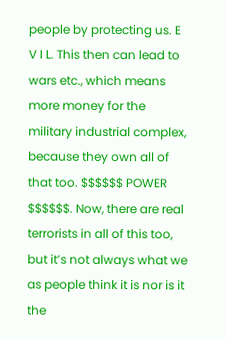people by protecting us. E V I L. This then can lead to wars etc., which means more money for the military industrial complex, because they own all of that too. $$$$$$ POWER $$$$$$. Now, there are real terrorists in all of this too, but it’s not always what we as people think it is nor is it the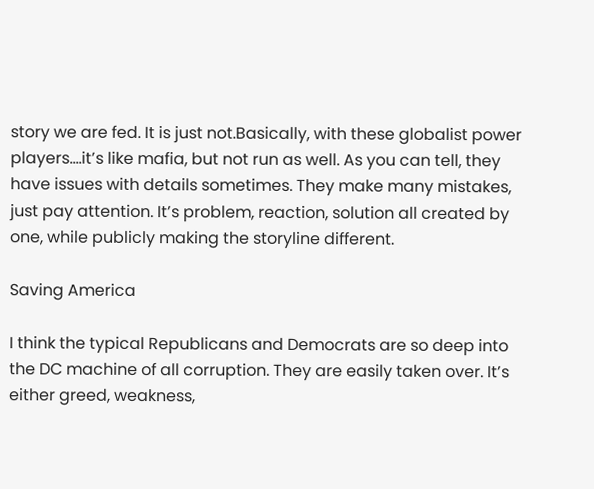story we are fed. It is just not.Basically, with these globalist power players….it’s like mafia, but not run as well. As you can tell, they have issues with details sometimes. They make many mistakes, just pay attention. It’s problem, reaction, solution all created by one, while publicly making the storyline different.

Saving America

I think the typical Republicans and Democrats are so deep into the DC machine of all corruption. They are easily taken over. It’s either greed, weakness,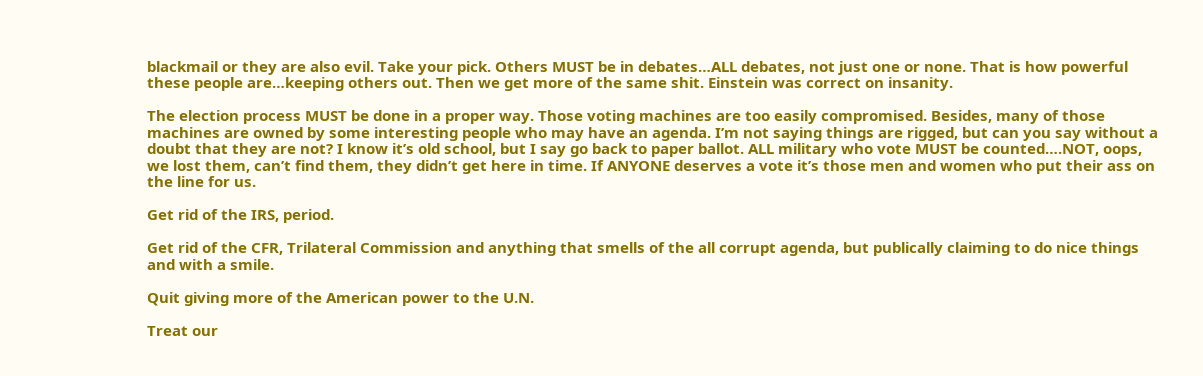blackmail or they are also evil. Take your pick. Others MUST be in debates…ALL debates, not just one or none. That is how powerful these people are…keeping others out. Then we get more of the same shit. Einstein was correct on insanity.

The election process MUST be done in a proper way. Those voting machines are too easily compromised. Besides, many of those machines are owned by some interesting people who may have an agenda. I’m not saying things are rigged, but can you say without a doubt that they are not? I know it’s old school, but I say go back to paper ballot. ALL military who vote MUST be counted….NOT, oops, we lost them, can’t find them, they didn’t get here in time. If ANYONE deserves a vote it’s those men and women who put their ass on the line for us.

Get rid of the IRS, period.

Get rid of the CFR, Trilateral Commission and anything that smells of the all corrupt agenda, but publically claiming to do nice things and with a smile.

Quit giving more of the American power to the U.N.

Treat our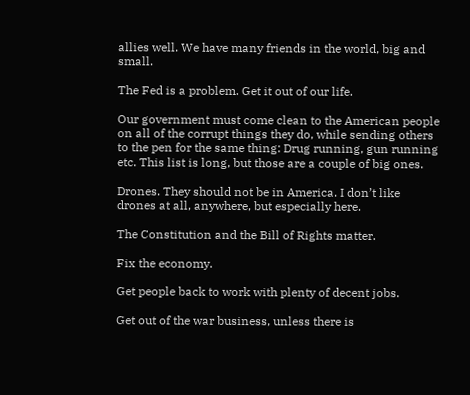allies well. We have many friends in the world, big and small.

The Fed is a problem. Get it out of our life.

Our government must come clean to the American people on all of the corrupt things they do, while sending others to the pen for the same thing: Drug running, gun running etc. This list is long, but those are a couple of big ones.

Drones. They should not be in America. I don’t like drones at all, anywhere, but especially here.

The Constitution and the Bill of Rights matter.

Fix the economy.

Get people back to work with plenty of decent jobs.

Get out of the war business, unless there is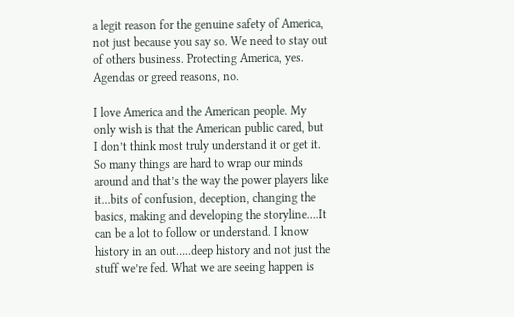a legit reason for the genuine safety of America, not just because you say so. We need to stay out of others business. Protecting America, yes. Agendas or greed reasons, no.

I love America and the American people. My only wish is that the American public cared, but I don’t think most truly understand it or get it. So many things are hard to wrap our minds around and that’s the way the power players like it…bits of confusion, deception, changing the basics, making and developing the storyline….It can be a lot to follow or understand. I know history in an out…..deep history and not just the stuff we’re fed. What we are seeing happen is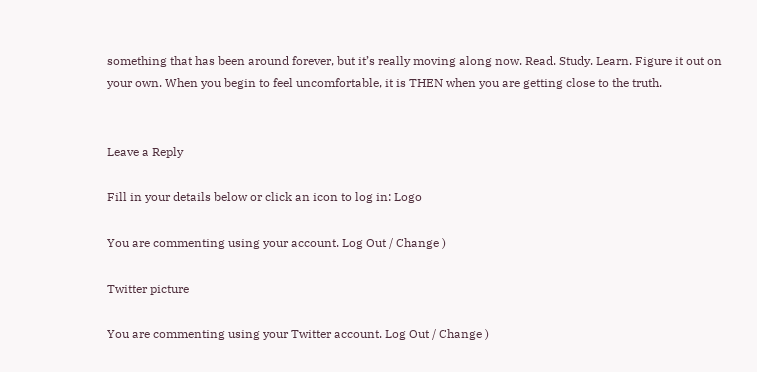something that has been around forever, but it’s really moving along now. Read. Study. Learn. Figure it out on your own. When you begin to feel uncomfortable, it is THEN when you are getting close to the truth.


Leave a Reply

Fill in your details below or click an icon to log in: Logo

You are commenting using your account. Log Out / Change )

Twitter picture

You are commenting using your Twitter account. Log Out / Change )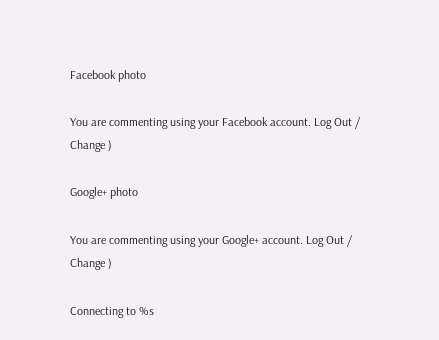Facebook photo

You are commenting using your Facebook account. Log Out / Change )

Google+ photo

You are commenting using your Google+ account. Log Out / Change )

Connecting to %s